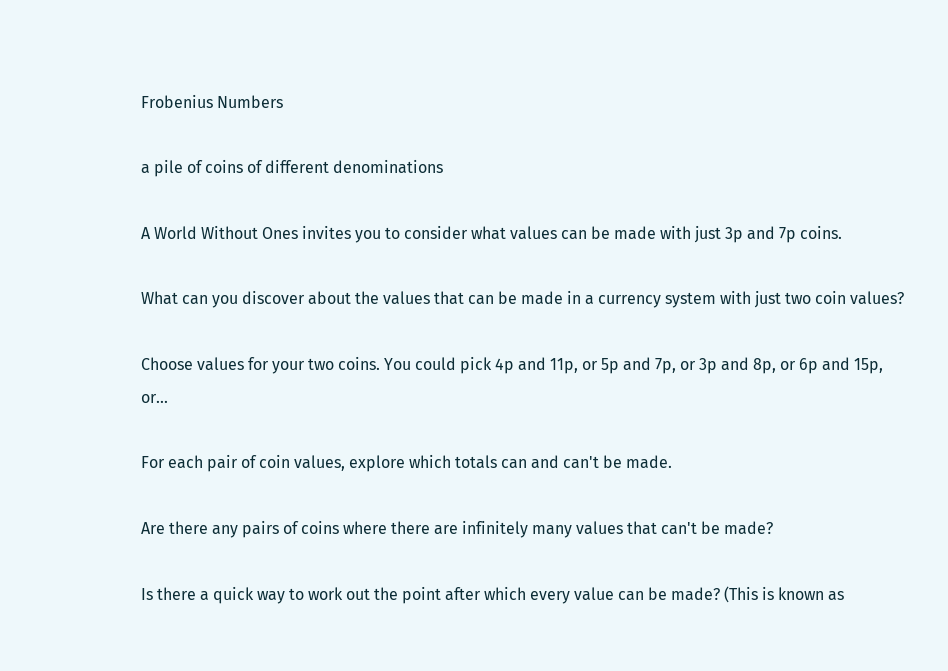Frobenius Numbers

a pile of coins of different denominations

A World Without Ones invites you to consider what values can be made with just 3p and 7p coins.

What can you discover about the values that can be made in a currency system with just two coin values?

Choose values for your two coins. You could pick 4p and 11p, or 5p and 7p, or 3p and 8p, or 6p and 15p, or...

For each pair of coin values, explore which totals can and can't be made.

Are there any pairs of coins where there are infinitely many values that can't be made?

Is there a quick way to work out the point after which every value can be made? (This is known as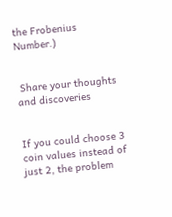the Frobenius Number.)


 Share your thoughts and discoveries


If you could choose 3 coin values instead of just 2, the problem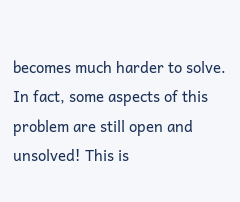becomes much harder to solve. In fact, some aspects of this problem are still open and unsolved! This is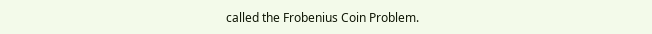called the Frobenius Coin Problem.